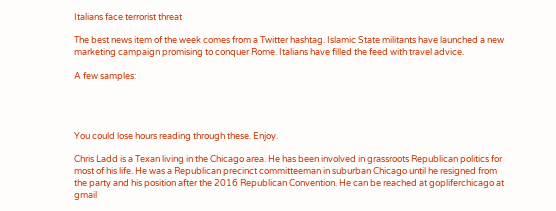Italians face terrorist threat

The best news item of the week comes from a Twitter hashtag. Islamic State militants have launched a new marketing campaign promising to conquer Rome. Italians have filled the feed with travel advice.

A few samples:




You could lose hours reading through these. Enjoy.

Chris Ladd is a Texan living in the Chicago area. He has been involved in grassroots Republican politics for most of his life. He was a Republican precinct committeeman in suburban Chicago until he resigned from the party and his position after the 2016 Republican Convention. He can be reached at gopliferchicago at gmail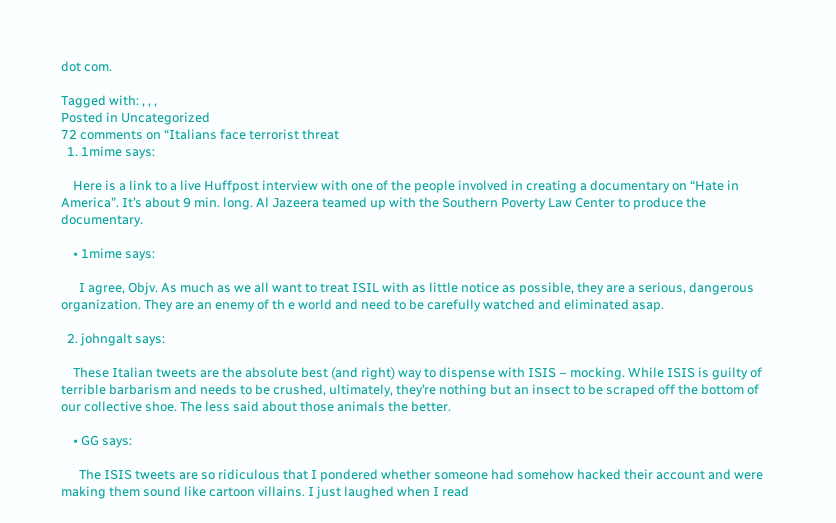dot com.

Tagged with: , , ,
Posted in Uncategorized
72 comments on “Italians face terrorist threat
  1. 1mime says:

    Here is a link to a live Huffpost interview with one of the people involved in creating a documentary on “Hate in America”. It’s about 9 min. long. Al Jazeera teamed up with the Southern Poverty Law Center to produce the documentary.

    • 1mime says:

      I agree, Objv. As much as we all want to treat ISIL with as little notice as possible, they are a serious, dangerous organization. They are an enemy of th e world and need to be carefully watched and eliminated asap.

  2. johngalt says:

    These Italian tweets are the absolute best (and right) way to dispense with ISIS – mocking. While ISIS is guilty of terrible barbarism and needs to be crushed, ultimately, they’re nothing but an insect to be scraped off the bottom of our collective shoe. The less said about those animals the better.

    • GG says:

      The ISIS tweets are so ridiculous that I pondered whether someone had somehow hacked their account and were making them sound like cartoon villains. I just laughed when I read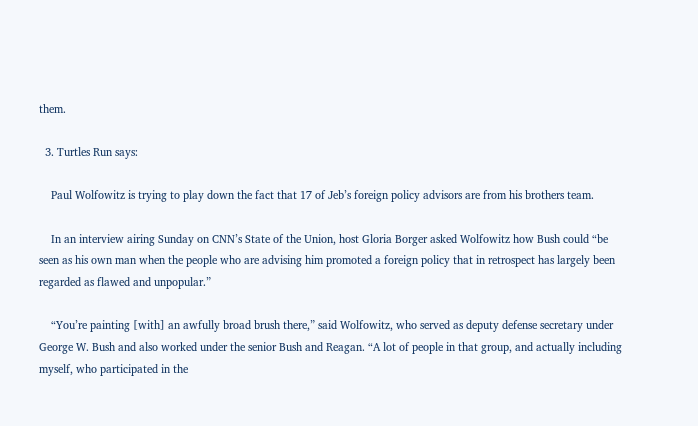them.

  3. Turtles Run says:

    Paul Wolfowitz is trying to play down the fact that 17 of Jeb’s foreign policy advisors are from his brothers team.

    In an interview airing Sunday on CNN’s State of the Union, host Gloria Borger asked Wolfowitz how Bush could “be seen as his own man when the people who are advising him promoted a foreign policy that in retrospect has largely been regarded as flawed and unpopular.”

    “You’re painting [with] an awfully broad brush there,” said Wolfowitz, who served as deputy defense secretary under George W. Bush and also worked under the senior Bush and Reagan. “A lot of people in that group, and actually including myself, who participated in the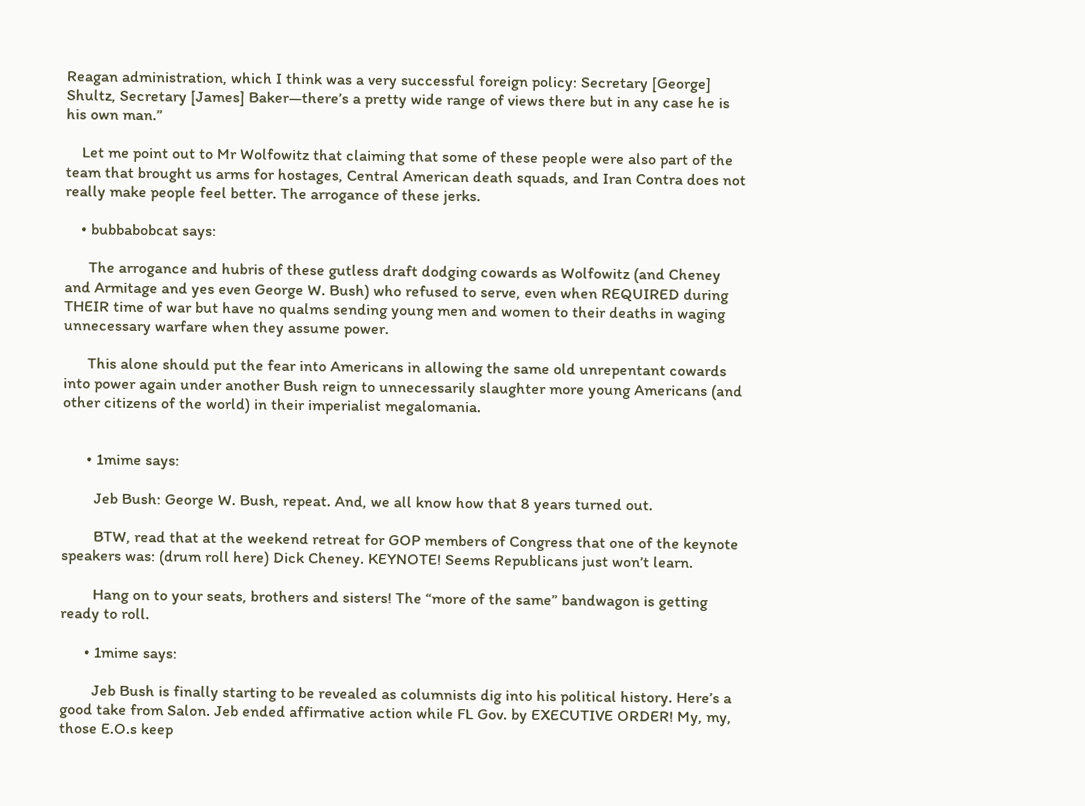Reagan administration, which I think was a very successful foreign policy: Secretary [George] Shultz, Secretary [James] Baker—there’s a pretty wide range of views there but in any case he is his own man.”

    Let me point out to Mr Wolfowitz that claiming that some of these people were also part of the team that brought us arms for hostages, Central American death squads, and Iran Contra does not really make people feel better. The arrogance of these jerks.

    • bubbabobcat says:

      The arrogance and hubris of these gutless draft dodging cowards as Wolfowitz (and Cheney and Armitage and yes even George W. Bush) who refused to serve, even when REQUIRED during THEIR time of war but have no qualms sending young men and women to their deaths in waging unnecessary warfare when they assume power.

      This alone should put the fear into Americans in allowing the same old unrepentant cowards into power again under another Bush reign to unnecessarily slaughter more young Americans (and other citizens of the world) in their imperialist megalomania.


      • 1mime says:

        Jeb Bush: George W. Bush, repeat. And, we all know how that 8 years turned out.

        BTW, read that at the weekend retreat for GOP members of Congress that one of the keynote speakers was: (drum roll here) Dick Cheney. KEYNOTE! Seems Republicans just won’t learn.

        Hang on to your seats, brothers and sisters! The “more of the same” bandwagon is getting ready to roll.

      • 1mime says:

        Jeb Bush is finally starting to be revealed as columnists dig into his political history. Here’s a good take from Salon. Jeb ended affirmative action while FL Gov. by EXECUTIVE ORDER! My, my, those E.O.s keep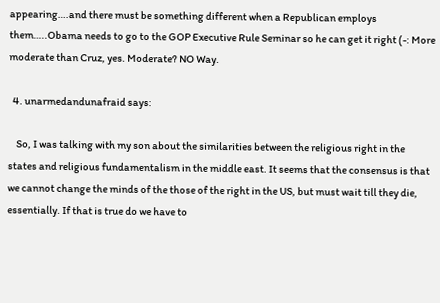appearing….and there must be something different when a Republican employs them…..Obama needs to go to the GOP Executive Rule Seminar so he can get it right (-: More moderate than Cruz, yes. Moderate? NO Way.

  4. unarmedandunafraid says:

    So, I was talking with my son about the similarities between the religious right in the states and religious fundamentalism in the middle east. It seems that the consensus is that we cannot change the minds of the those of the right in the US, but must wait till they die, essentially. If that is true do we have to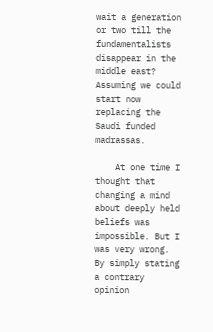wait a generation or two till the fundamentalists disappear in the middle east? Assuming we could start now replacing the Saudi funded madrassas.

    At one time I thought that changing a mind about deeply held beliefs was impossible. But I was very wrong. By simply stating a contrary opinion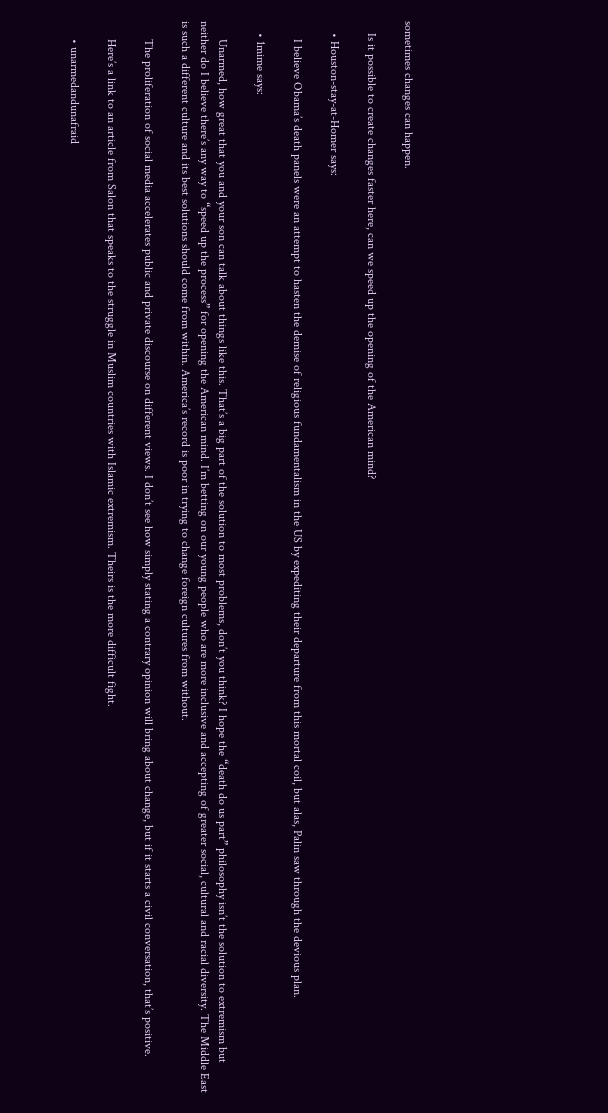sometimes changes can happen.

    Is it possible to create changes faster here, can we speed up the opening of the American mind?

    • Houston-stay-at-Homer says:

      I believe Obama’s death panels were an attempt to hasten the demise of religious fundamentalism in the US by expediting their departure from this mortal coil, but alas, Palin saw through the devious plan.

    • 1mime says:

      Unarmed, how great that you and your son can talk about things like this. That’s a big part of the solution to most problems, don’t you think? I hope the “death do us part” philosophy isn’t the solution to extremism but neither do I believe there’s any way to “speed up the process” for opening the American mind. I’m betting on our young people who are more inclusive and accepting of greater social, cultural and racial diversity. The Middle East is such a different culture and its best solutions should come from within. America’s record is poor in trying to change foreign cultures from without.

      The proliferation of social media accelerates public and private discourse on different views. I don’t see how simply stating a contrary opinion will bring about change, but if it starts a civil conversation, that’s positive.

      Here’s a link to an article from Salon that speaks to the struggle in Muslim countries with Islamic extremism. Theirs is the more difficult fight.

      • unarmedandunafraid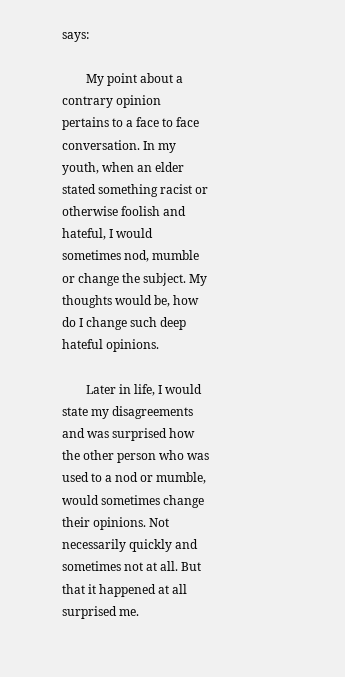says:

        My point about a contrary opinion pertains to a face to face conversation. In my youth, when an elder stated something racist or otherwise foolish and hateful, I would sometimes nod, mumble or change the subject. My thoughts would be, how do I change such deep hateful opinions.

        Later in life, I would state my disagreements and was surprised how the other person who was used to a nod or mumble, would sometimes change their opinions. Not necessarily quickly and sometimes not at all. But that it happened at all surprised me.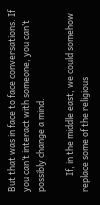But that was in face to face conversations. If you can’t interact with someone, you can’t possibly change a mind.

        If, in the middle east, we could somehow replace some of the religious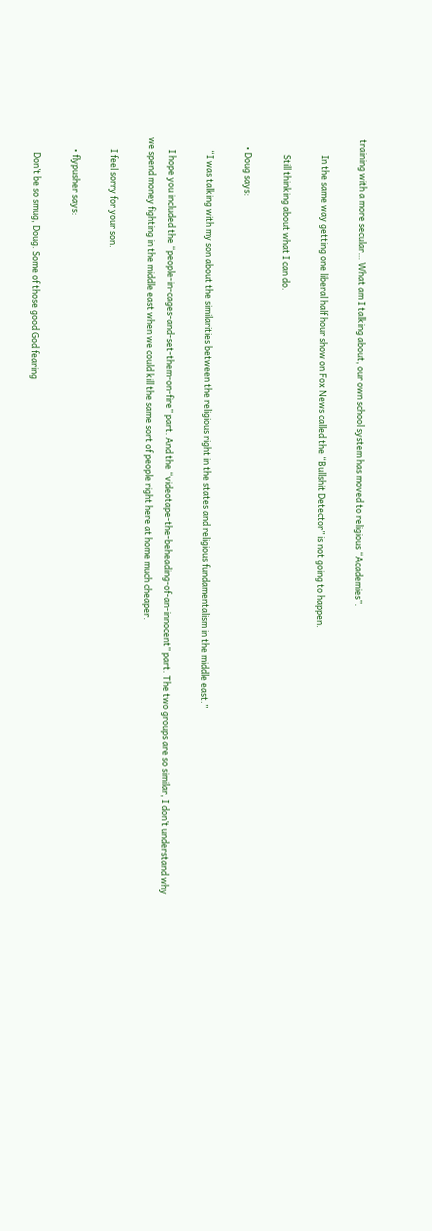training with a more secular… What am I talking about, our own school system has moved to religious “Academies”.

        In the same way getting one liberal half hour show on Fox News called the “Bullshit Detector” is not going to happen.

        Still thinking about what I can do.

    • Doug says:

      “I was talking with my son about the similarities between the religious right in the states and religious fundamentalism in the middle east.”

      I hope you included the “people-in-cages-and-set-them-on-fire” part. And the “videotape-the-beheading-of-an-innocent” part. The two groups are so similar, I don’t understand why we spend money fighting in the middle east when we could kill the same sort of people right here at home much cheaper.

      I feel sorry for your son.

      • flypusher says:

        Don’t be so smug, Doug. Some of those good God fearing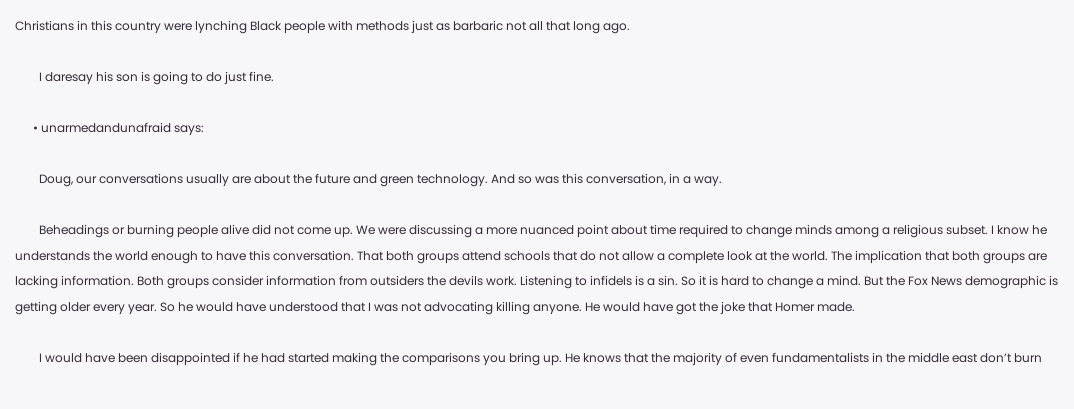Christians in this country were lynching Black people with methods just as barbaric not all that long ago.

        I daresay his son is going to do just fine.

      • unarmedandunafraid says:

        Doug, our conversations usually are about the future and green technology. And so was this conversation, in a way.

        Beheadings or burning people alive did not come up. We were discussing a more nuanced point about time required to change minds among a religious subset. I know he understands the world enough to have this conversation. That both groups attend schools that do not allow a complete look at the world. The implication that both groups are lacking information. Both groups consider information from outsiders the devils work. Listening to infidels is a sin. So it is hard to change a mind. But the Fox News demographic is getting older every year. So he would have understood that I was not advocating killing anyone. He would have got the joke that Homer made.

        I would have been disappointed if he had started making the comparisons you bring up. He knows that the majority of even fundamentalists in the middle east don’t burn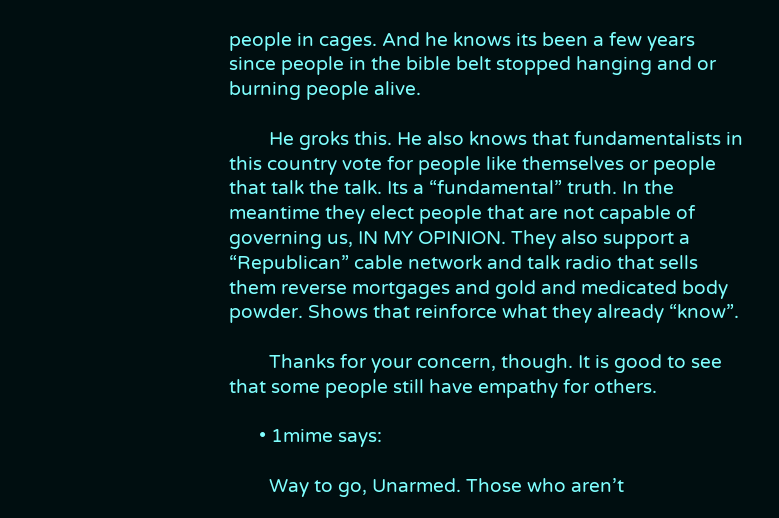people in cages. And he knows its been a few years since people in the bible belt stopped hanging and or burning people alive.

        He groks this. He also knows that fundamentalists in this country vote for people like themselves or people that talk the talk. Its a “fundamental” truth. In the meantime they elect people that are not capable of governing us, IN MY OPINION. They also support a “Republican” cable network and talk radio that sells them reverse mortgages and gold and medicated body powder. Shows that reinforce what they already “know”.

        Thanks for your concern, though. It is good to see that some people still have empathy for others.

      • 1mime says:

        Way to go, Unarmed. Those who aren’t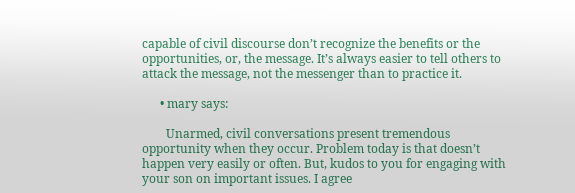capable of civil discourse don’t recognize the benefits or the opportunities, or, the message. It’s always easier to tell others to attack the message, not the messenger than to practice it.

      • mary says:

        Unarmed, civil conversations present tremendous opportunity when they occur. Problem today is that doesn’t happen very easily or often. But, kudos to you for engaging with your son on important issues. I agree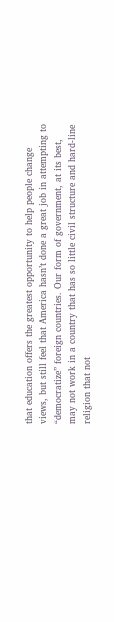that education offers the greatest opportunity to help people change views, but still feel that America hasn’t done a great job in attempting to “democratize” foreign countries. Our form of government, at its best, may not work in a country that has so little civil structure and hard-line religion that not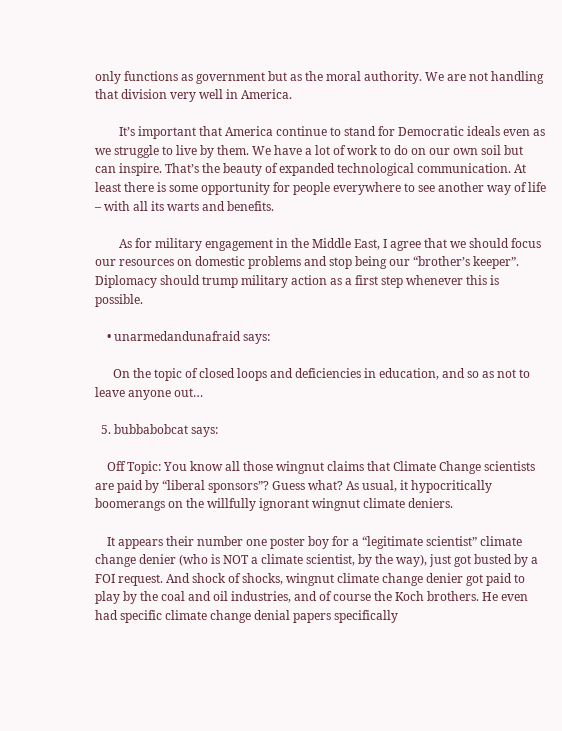only functions as government but as the moral authority. We are not handling that division very well in America.

        It’s important that America continue to stand for Democratic ideals even as we struggle to live by them. We have a lot of work to do on our own soil but can inspire. That’s the beauty of expanded technological communication. At least there is some opportunity for people everywhere to see another way of life – with all its warts and benefits.

        As for military engagement in the Middle East, I agree that we should focus our resources on domestic problems and stop being our “brother’s keeper”. Diplomacy should trump military action as a first step whenever this is possible.

    • unarmedandunafraid says:

      On the topic of closed loops and deficiencies in education, and so as not to leave anyone out…

  5. bubbabobcat says:

    Off Topic: You know all those wingnut claims that Climate Change scientists are paid by “liberal sponsors”? Guess what? As usual, it hypocritically boomerangs on the willfully ignorant wingnut climate deniers.

    It appears their number one poster boy for a “legitimate scientist” climate change denier (who is NOT a climate scientist, by the way), just got busted by a FOI request. And shock of shocks, wingnut climate change denier got paid to play by the coal and oil industries, and of course the Koch brothers. He even had specific climate change denial papers specifically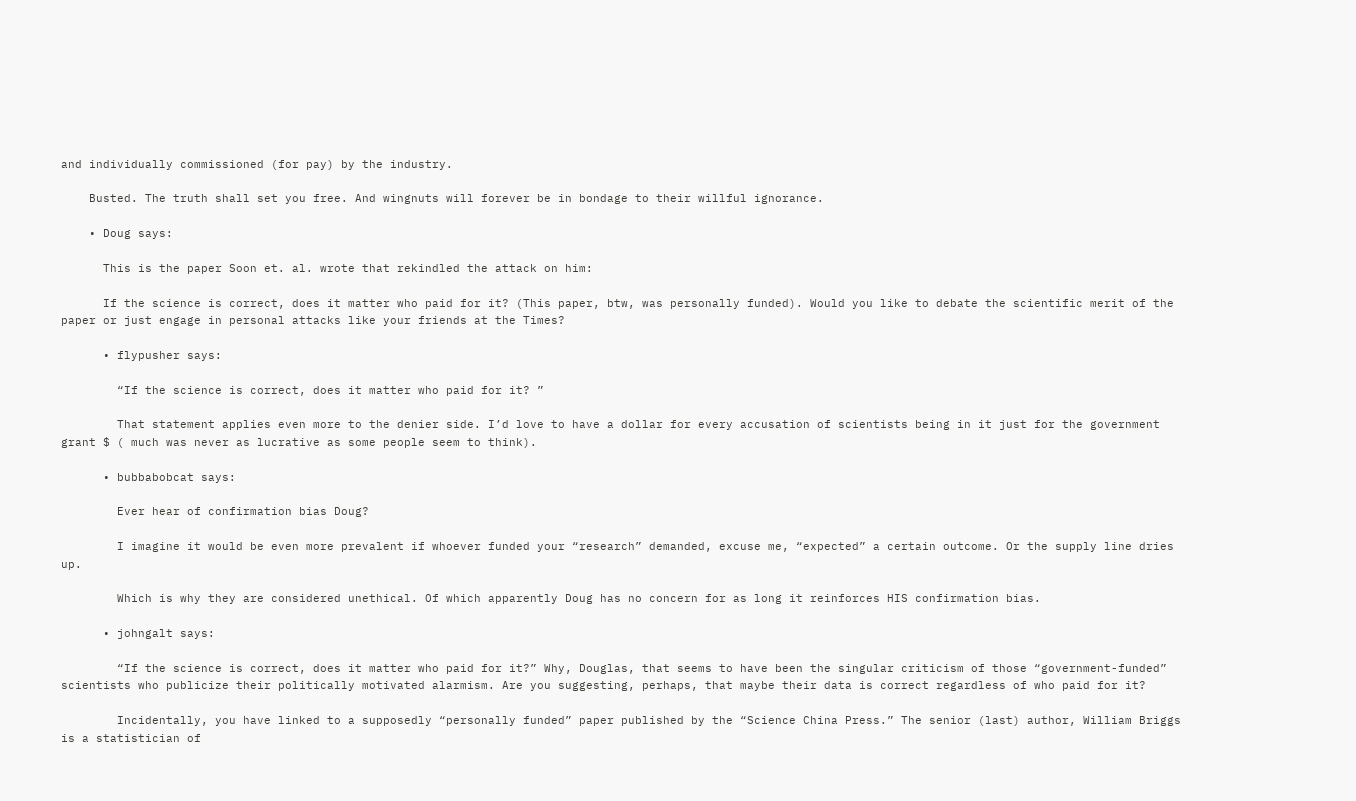and individually commissioned (for pay) by the industry.

    Busted. The truth shall set you free. And wingnuts will forever be in bondage to their willful ignorance.

    • Doug says:

      This is the paper Soon et. al. wrote that rekindled the attack on him:

      If the science is correct, does it matter who paid for it? (This paper, btw, was personally funded). Would you like to debate the scientific merit of the paper or just engage in personal attacks like your friends at the Times?

      • flypusher says:

        “If the science is correct, does it matter who paid for it? ”

        That statement applies even more to the denier side. I’d love to have a dollar for every accusation of scientists being in it just for the government grant $ ( much was never as lucrative as some people seem to think).

      • bubbabobcat says:

        Ever hear of confirmation bias Doug?

        I imagine it would be even more prevalent if whoever funded your “research” demanded, excuse me, “expected” a certain outcome. Or the supply line dries up.

        Which is why they are considered unethical. Of which apparently Doug has no concern for as long it reinforces HIS confirmation bias.

      • johngalt says:

        “If the science is correct, does it matter who paid for it?” Why, Douglas, that seems to have been the singular criticism of those “government-funded” scientists who publicize their politically motivated alarmism. Are you suggesting, perhaps, that maybe their data is correct regardless of who paid for it?

        Incidentally, you have linked to a supposedly “personally funded” paper published by the “Science China Press.” The senior (last) author, William Briggs is a statistician of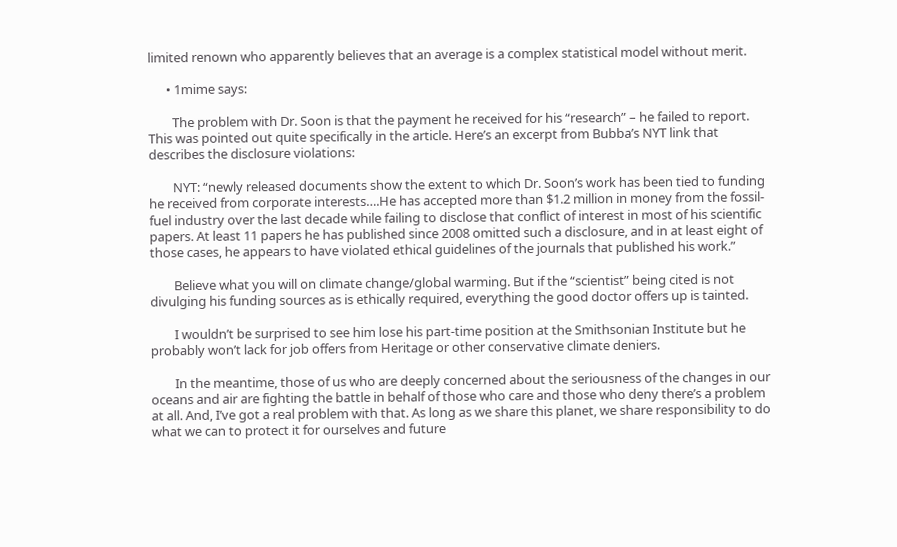limited renown who apparently believes that an average is a complex statistical model without merit.

      • 1mime says:

        The problem with Dr. Soon is that the payment he received for his “research” – he failed to report. This was pointed out quite specifically in the article. Here’s an excerpt from Bubba’s NYT link that describes the disclosure violations:

        NYT: “newly released documents show the extent to which Dr. Soon’s work has been tied to funding he received from corporate interests….He has accepted more than $1.2 million in money from the fossil-fuel industry over the last decade while failing to disclose that conflict of interest in most of his scientific papers. At least 11 papers he has published since 2008 omitted such a disclosure, and in at least eight of those cases, he appears to have violated ethical guidelines of the journals that published his work.”

        Believe what you will on climate change/global warming. But if the “scientist” being cited is not divulging his funding sources as is ethically required, everything the good doctor offers up is tainted.

        I wouldn’t be surprised to see him lose his part-time position at the Smithsonian Institute but he probably won’t lack for job offers from Heritage or other conservative climate deniers.

        In the meantime, those of us who are deeply concerned about the seriousness of the changes in our oceans and air are fighting the battle in behalf of those who care and those who deny there’s a problem at all. And, I’ve got a real problem with that. As long as we share this planet, we share responsibility to do what we can to protect it for ourselves and future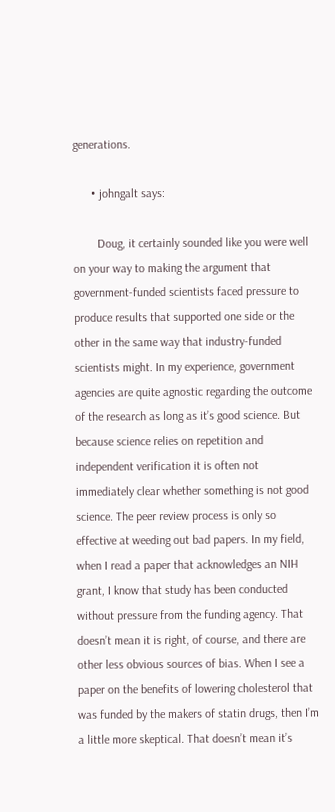generations.

      • johngalt says:

        Doug, it certainly sounded like you were well on your way to making the argument that government-funded scientists faced pressure to produce results that supported one side or the other in the same way that industry-funded scientists might. In my experience, government agencies are quite agnostic regarding the outcome of the research as long as it’s good science. But because science relies on repetition and independent verification it is often not immediately clear whether something is not good science. The peer review process is only so effective at weeding out bad papers. In my field, when I read a paper that acknowledges an NIH grant, I know that study has been conducted without pressure from the funding agency. That doesn’t mean it is right, of course, and there are other less obvious sources of bias. When I see a paper on the benefits of lowering cholesterol that was funded by the makers of statin drugs, then I’m a little more skeptical. That doesn’t mean it’s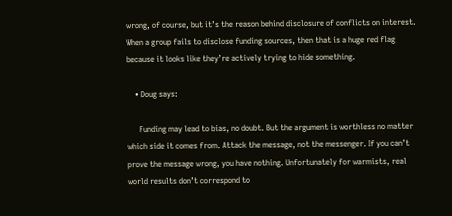wrong, of course, but it’s the reason behind disclosure of conflicts on interest. When a group fails to disclose funding sources, then that is a huge red flag because it looks like they’re actively trying to hide something.

    • Doug says:

      Funding may lead to bias, no doubt. But the argument is worthless no matter which side it comes from. Attack the message, not the messenger. If you can’t prove the message wrong, you have nothing. Unfortunately for warmists, real world results don’t correspond to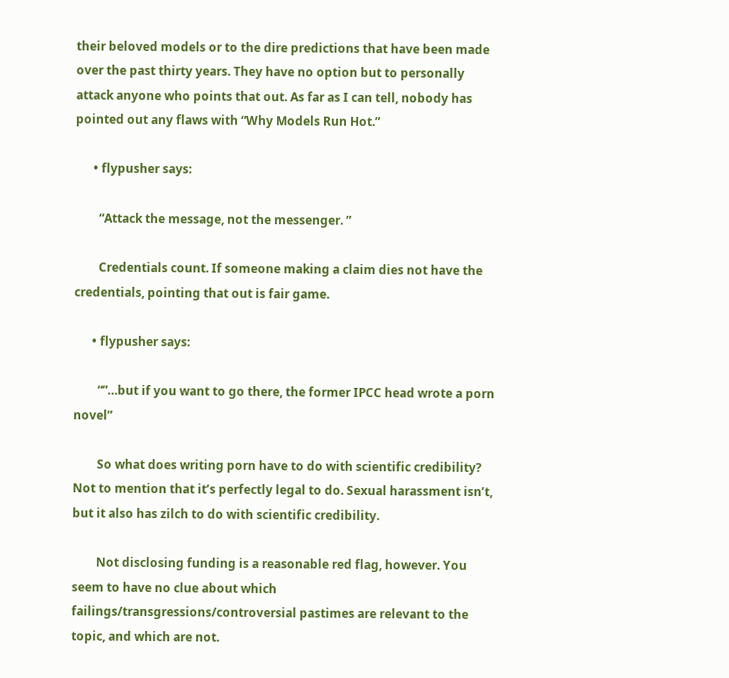their beloved models or to the dire predictions that have been made over the past thirty years. They have no option but to personally attack anyone who points that out. As far as I can tell, nobody has pointed out any flaws with “Why Models Run Hot.”

      • flypusher says:

        “Attack the message, not the messenger. ”

        Credentials count. If someone making a claim dies not have the credentials, pointing that out is fair game.

      • flypusher says:

        “”…but if you want to go there, the former IPCC head wrote a porn novel”

        So what does writing porn have to do with scientific credibility? Not to mention that it’s perfectly legal to do. Sexual harassment isn’t, but it also has zilch to do with scientific credibility.

        Not disclosing funding is a reasonable red flag, however. You seem to have no clue about which failings/transgressions/controversial pastimes are relevant to the topic, and which are not.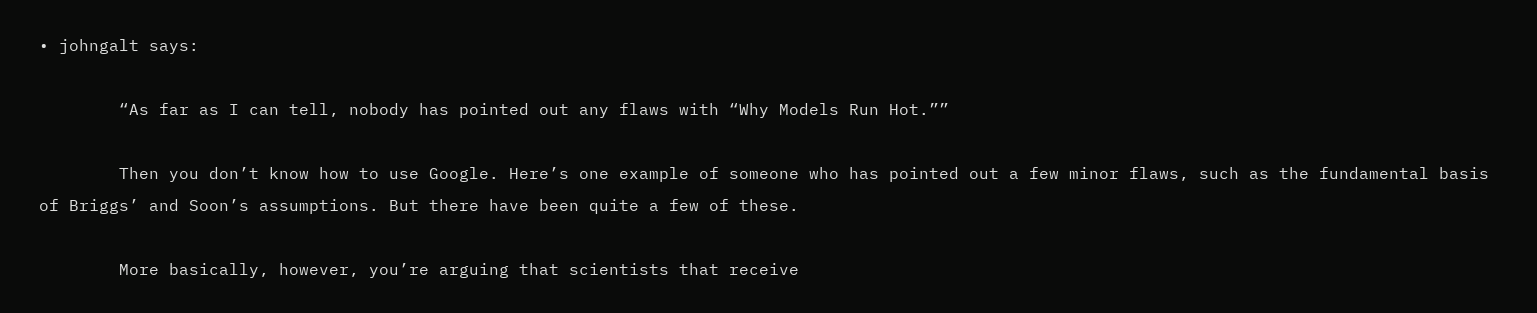• johngalt says:

        “As far as I can tell, nobody has pointed out any flaws with “Why Models Run Hot.””

        Then you don’t know how to use Google. Here’s one example of someone who has pointed out a few minor flaws, such as the fundamental basis of Briggs’ and Soon’s assumptions. But there have been quite a few of these.

        More basically, however, you’re arguing that scientists that receive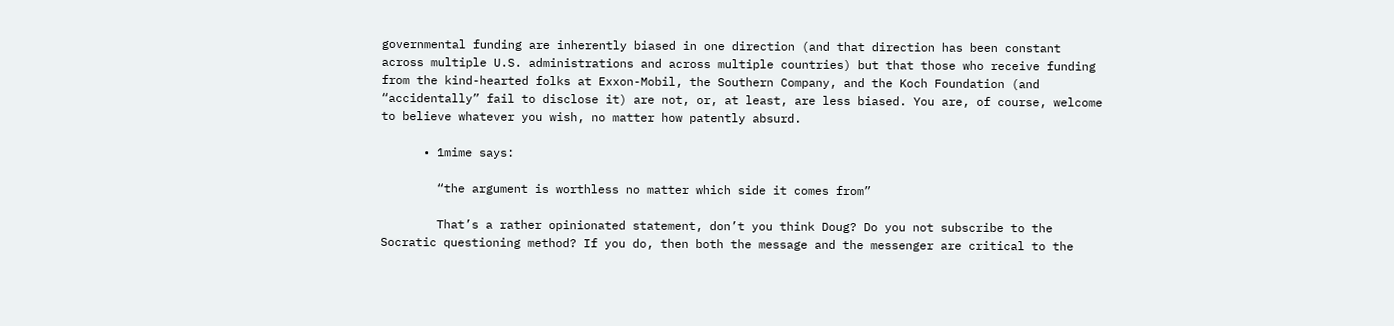governmental funding are inherently biased in one direction (and that direction has been constant across multiple U.S. administrations and across multiple countries) but that those who receive funding from the kind-hearted folks at Exxon-Mobil, the Southern Company, and the Koch Foundation (and “accidentally” fail to disclose it) are not, or, at least, are less biased. You are, of course, welcome to believe whatever you wish, no matter how patently absurd.

      • 1mime says:

        “the argument is worthless no matter which side it comes from”

        That’s a rather opinionated statement, don’t you think Doug? Do you not subscribe to the Socratic questioning method? If you do, then both the message and the messenger are critical to the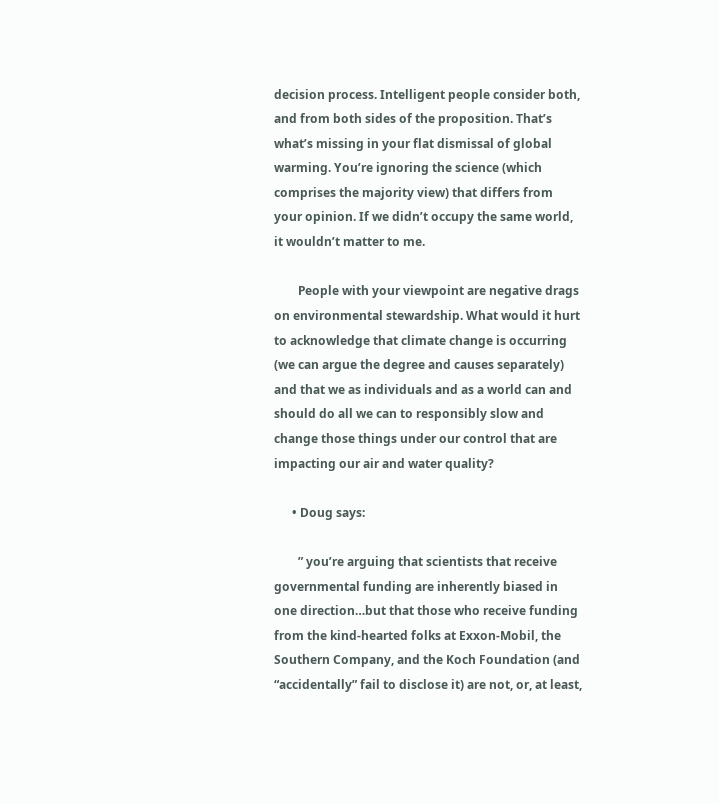decision process. Intelligent people consider both, and from both sides of the proposition. That’s what’s missing in your flat dismissal of global warming. You’re ignoring the science (which comprises the majority view) that differs from your opinion. If we didn’t occupy the same world, it wouldn’t matter to me.

        People with your viewpoint are negative drags on environmental stewardship. What would it hurt to acknowledge that climate change is occurring (we can argue the degree and causes separately) and that we as individuals and as a world can and should do all we can to responsibly slow and change those things under our control that are impacting our air and water quality?

      • Doug says:

        ” you’re arguing that scientists that receive governmental funding are inherently biased in one direction…but that those who receive funding from the kind-hearted folks at Exxon-Mobil, the Southern Company, and the Koch Foundation (and “accidentally” fail to disclose it) are not, or, at least,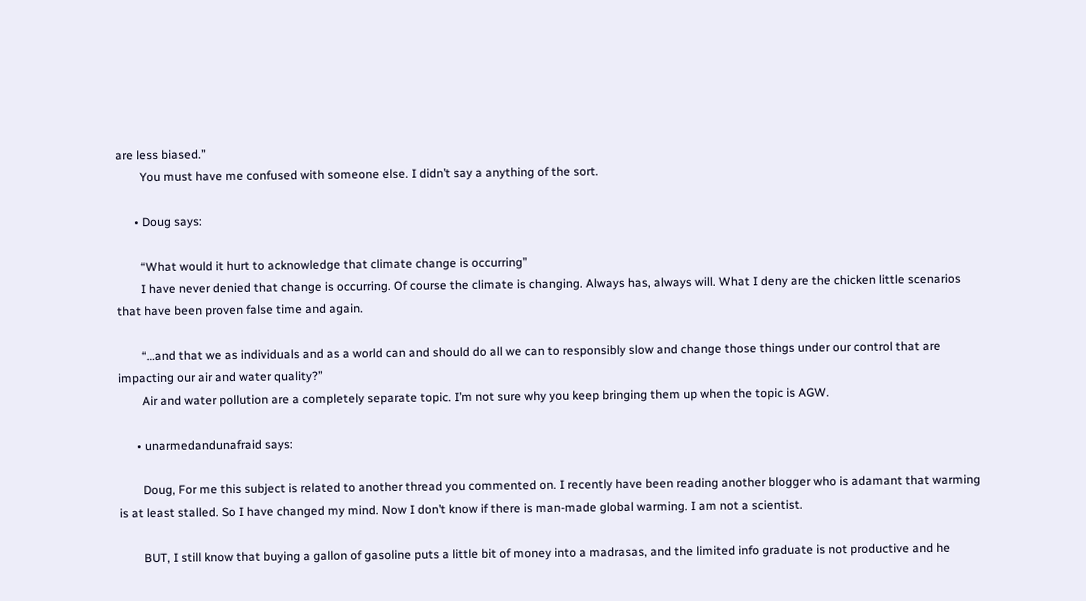are less biased.”
        You must have me confused with someone else. I didn’t say a anything of the sort.

      • Doug says:

        “What would it hurt to acknowledge that climate change is occurring”
        I have never denied that change is occurring. Of course the climate is changing. Always has, always will. What I deny are the chicken little scenarios that have been proven false time and again.

        “…and that we as individuals and as a world can and should do all we can to responsibly slow and change those things under our control that are impacting our air and water quality?”
        Air and water pollution are a completely separate topic. I’m not sure why you keep bringing them up when the topic is AGW.

      • unarmedandunafraid says:

        Doug, For me this subject is related to another thread you commented on. I recently have been reading another blogger who is adamant that warming is at least stalled. So I have changed my mind. Now I don’t know if there is man-made global warming. I am not a scientist.

        BUT, I still know that buying a gallon of gasoline puts a little bit of money into a madrasas, and the limited info graduate is not productive and he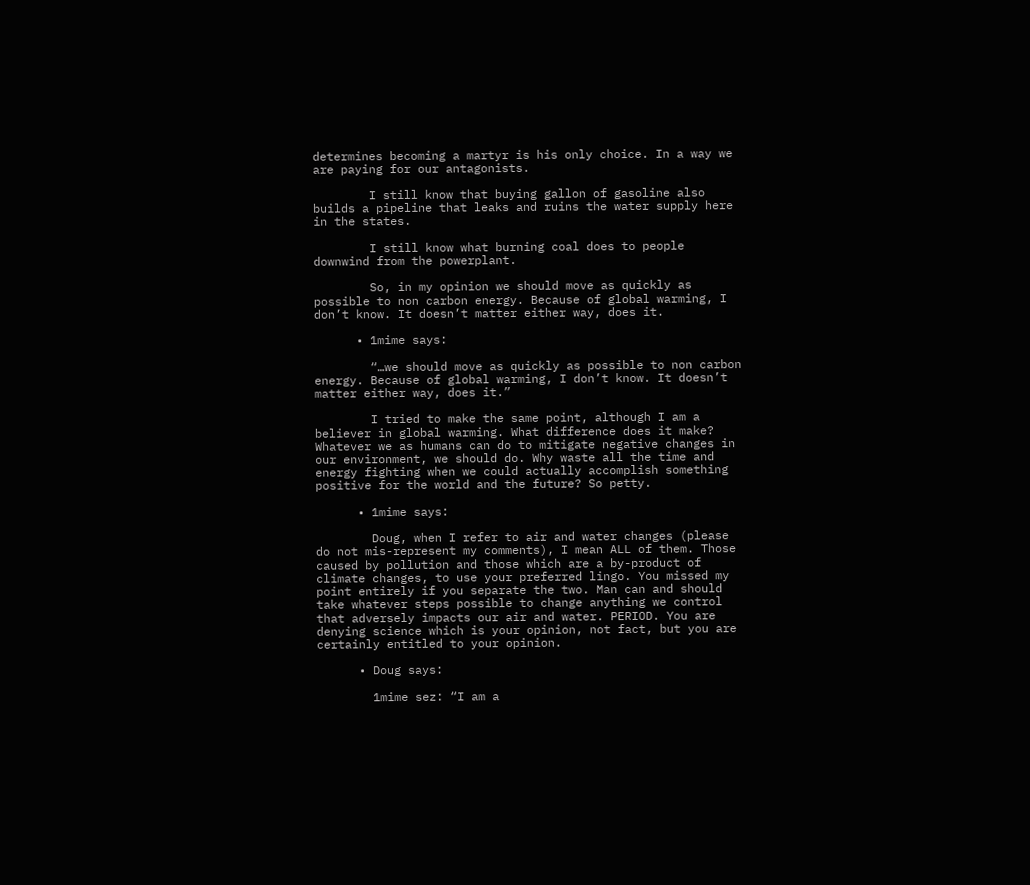determines becoming a martyr is his only choice. In a way we are paying for our antagonists.

        I still know that buying gallon of gasoline also builds a pipeline that leaks and ruins the water supply here in the states.

        I still know what burning coal does to people downwind from the powerplant.

        So, in my opinion we should move as quickly as possible to non carbon energy. Because of global warming, I don’t know. It doesn’t matter either way, does it.

      • 1mime says:

        “…we should move as quickly as possible to non carbon energy. Because of global warming, I don’t know. It doesn’t matter either way, does it.”

        I tried to make the same point, although I am a believer in global warming. What difference does it make? Whatever we as humans can do to mitigate negative changes in our environment, we should do. Why waste all the time and energy fighting when we could actually accomplish something positive for the world and the future? So petty.

      • 1mime says:

        Doug, when I refer to air and water changes (please do not mis-represent my comments), I mean ALL of them. Those caused by pollution and those which are a by-product of climate changes, to use your preferred lingo. You missed my point entirely if you separate the two. Man can and should take whatever steps possible to change anything we control that adversely impacts our air and water. PERIOD. You are denying science which is your opinion, not fact, but you are certainly entitled to your opinion.

      • Doug says:

        1mime sez: “I am a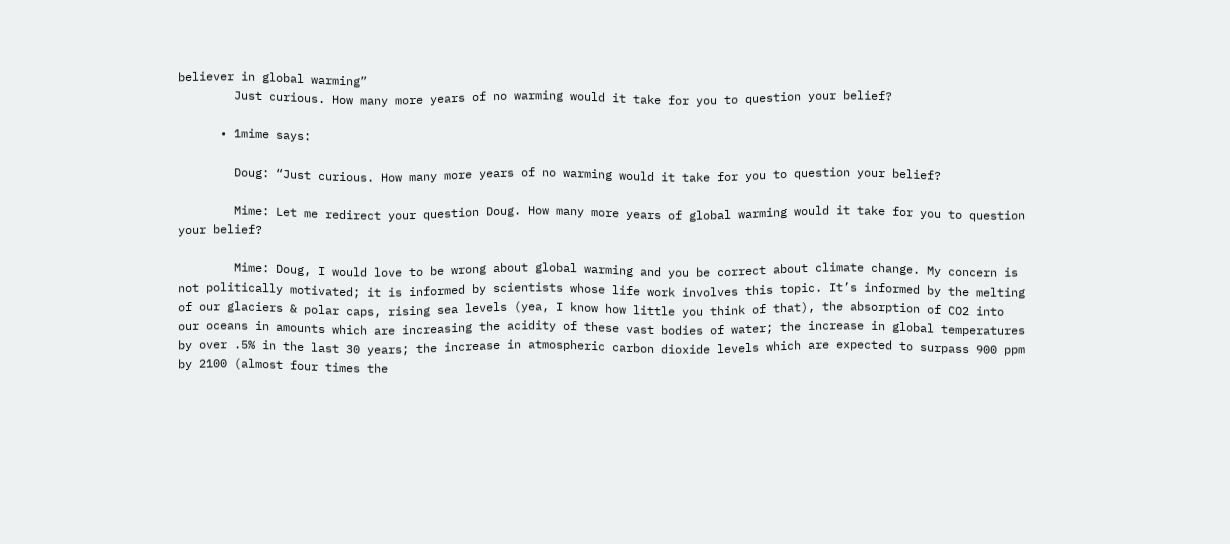believer in global warming”
        Just curious. How many more years of no warming would it take for you to question your belief?

      • 1mime says:

        Doug: “Just curious. How many more years of no warming would it take for you to question your belief?

        Mime: Let me redirect your question Doug. How many more years of global warming would it take for you to question your belief?

        Mime: Doug, I would love to be wrong about global warming and you be correct about climate change. My concern is not politically motivated; it is informed by scientists whose life work involves this topic. It’s informed by the melting of our glaciers & polar caps, rising sea levels (yea, I know how little you think of that), the absorption of CO2 into our oceans in amounts which are increasing the acidity of these vast bodies of water; the increase in global temperatures by over .5% in the last 30 years; the increase in atmospheric carbon dioxide levels which are expected to surpass 900 ppm by 2100 (almost four times the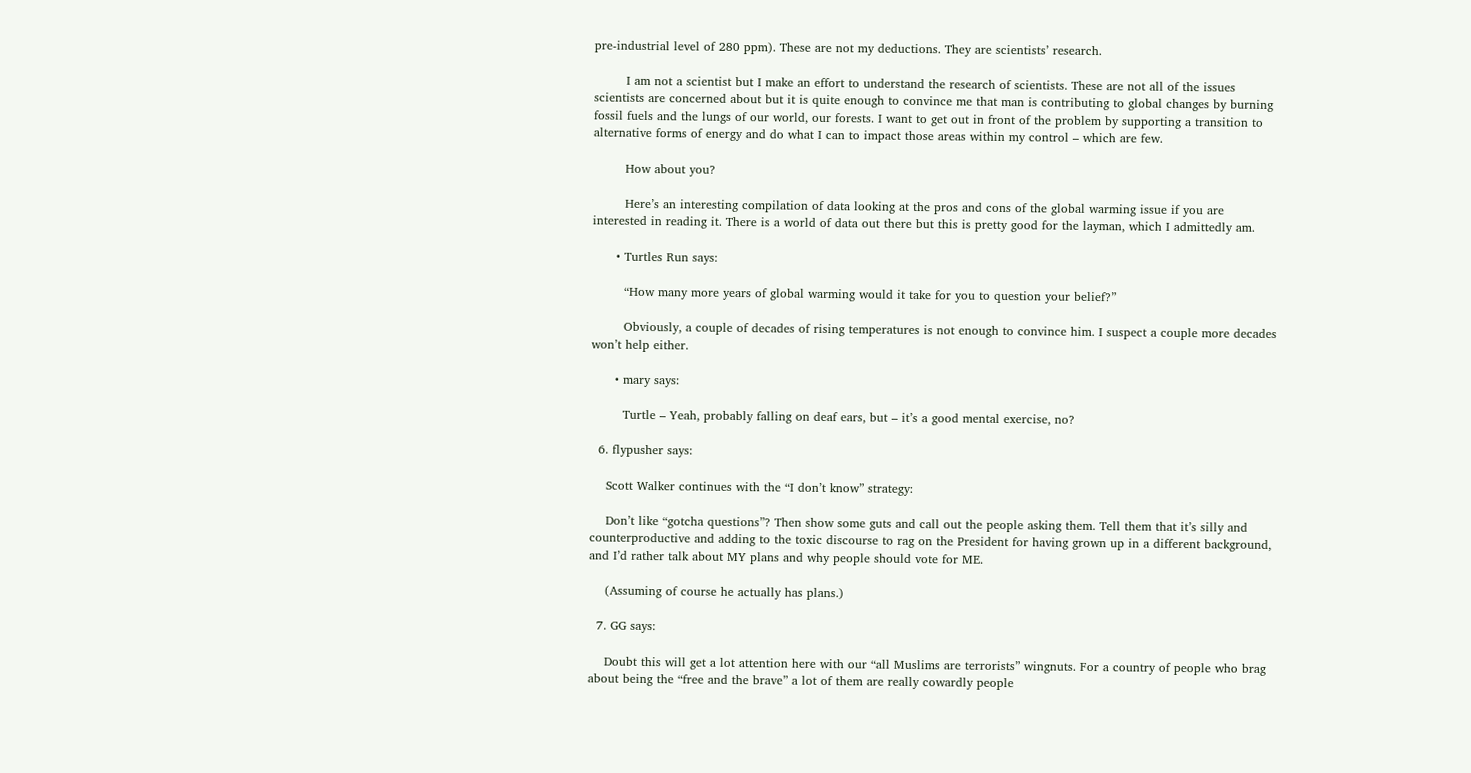pre-industrial level of 280 ppm). These are not my deductions. They are scientists’ research.

        I am not a scientist but I make an effort to understand the research of scientists. These are not all of the issues scientists are concerned about but it is quite enough to convince me that man is contributing to global changes by burning fossil fuels and the lungs of our world, our forests. I want to get out in front of the problem by supporting a transition to alternative forms of energy and do what I can to impact those areas within my control – which are few.

        How about you?

        Here’s an interesting compilation of data looking at the pros and cons of the global warming issue if you are interested in reading it. There is a world of data out there but this is pretty good for the layman, which I admittedly am.

      • Turtles Run says:

        “How many more years of global warming would it take for you to question your belief?”

        Obviously, a couple of decades of rising temperatures is not enough to convince him. I suspect a couple more decades won’t help either.

      • mary says:

        Turtle – Yeah, probably falling on deaf ears, but – it’s a good mental exercise, no?

  6. flypusher says:

    Scott Walker continues with the “I don’t know” strategy:

    Don’t like “gotcha questions”? Then show some guts and call out the people asking them. Tell them that it’s silly and counterproductive and adding to the toxic discourse to rag on the President for having grown up in a different background, and I’d rather talk about MY plans and why people should vote for ME.

    (Assuming of course he actually has plans.)

  7. GG says:

    Doubt this will get a lot attention here with our “all Muslims are terrorists” wingnuts. For a country of people who brag about being the “free and the brave” a lot of them are really cowardly people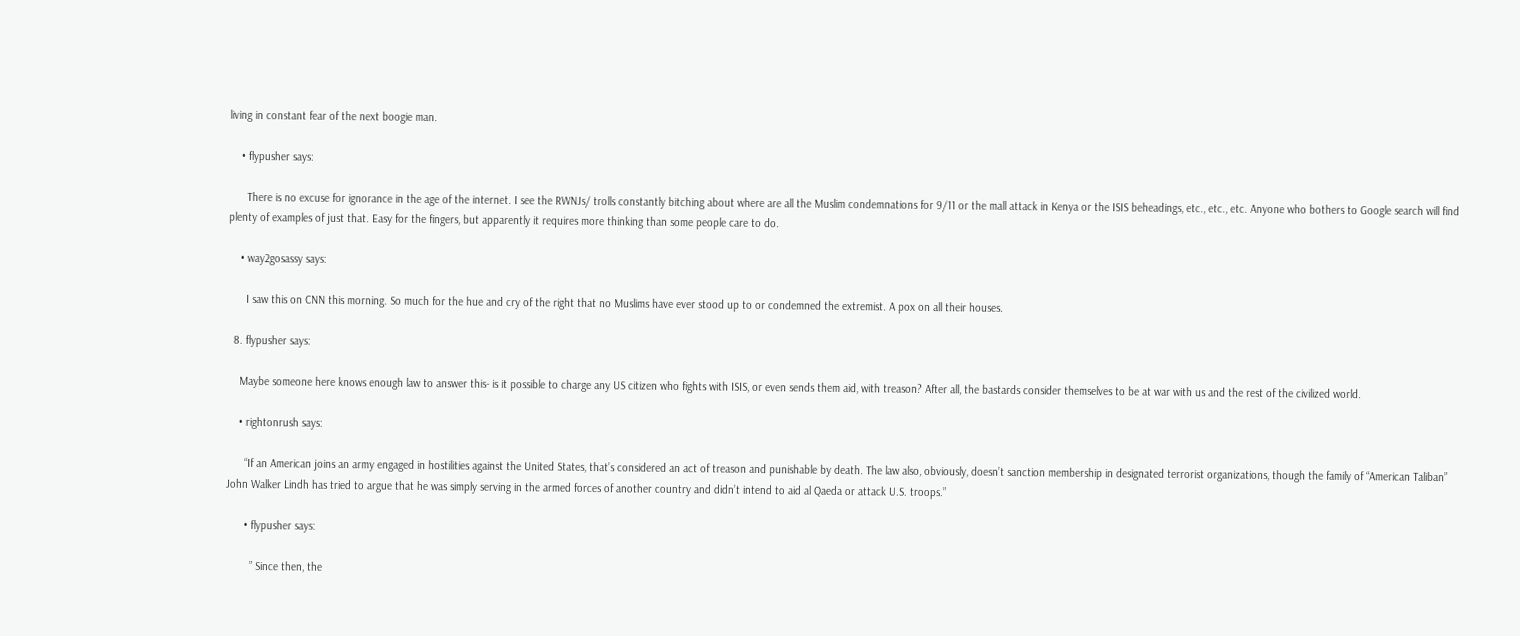living in constant fear of the next boogie man.

    • flypusher says:

      There is no excuse for ignorance in the age of the internet. I see the RWNJs/ trolls constantly bitching about where are all the Muslim condemnations for 9/11 or the mall attack in Kenya or the ISIS beheadings, etc., etc., etc. Anyone who bothers to Google search will find plenty of examples of just that. Easy for the fingers, but apparently it requires more thinking than some people care to do.

    • way2gosassy says:

      I saw this on CNN this morning. So much for the hue and cry of the right that no Muslims have ever stood up to or condemned the extremist. A pox on all their houses.

  8. flypusher says:

    Maybe someone here knows enough law to answer this- is it possible to charge any US citizen who fights with ISIS, or even sends them aid, with treason? After all, the bastards consider themselves to be at war with us and the rest of the civilized world.

    • rightonrush says:

      “If an American joins an army engaged in hostilities against the United States, that’s considered an act of treason and punishable by death. The law also, obviously, doesn’t sanction membership in designated terrorist organizations, though the family of “American Taliban” John Walker Lindh has tried to argue that he was simply serving in the armed forces of another country and didn’t intend to aid al Qaeda or attack U.S. troops.”

      • flypusher says:

        ” Since then, the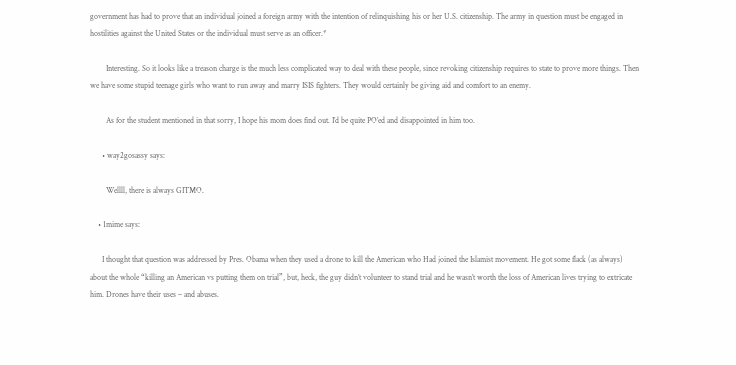government has had to prove that an individual joined a foreign army with the intention of relinquishing his or her U.S. citizenship. The army in question must be engaged in hostilities against the United States or the individual must serve as an officer.*

        Interesting. So it looks like a treason charge is the much less complicated way to deal with these people, since revoking citizenship requires to state to prove more things. Then we have some stupid teenage girls who want to run away and marry ISIS fighters. They would certainly be giving aid and comfort to an enemy.

        As for the student mentioned in that sorry, I hope his mom does find out. I’d be quite PO’ed and disappointed in him too.

      • way2gosassy says:

        Wellll, there is always GITMO.

    • 1mime says:

      I thought that question was addressed by Pres. Obama when they used a drone to kill the American who Had joined the Islamist movement. He got some flack (as always) about the whole “killing an American vs putting them on trial”, but, heck, the guy didn’t volunteer to stand trial and he wasn’t worth the loss of American lives trying to extricate him. Drones have their uses – and abuses.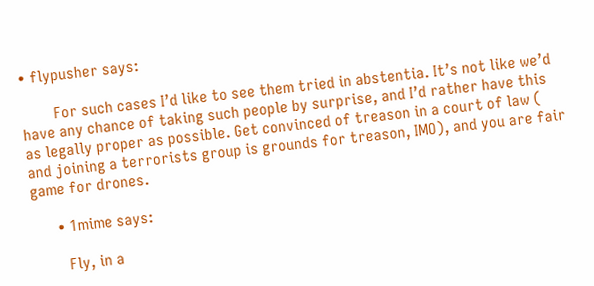• flypusher says:

        For such cases I’d like to see them tried in abstentia. It’s not like we’d have any chance of taking such people by surprise, and I’d rather have this as legally proper as possible. Get convinced of treason in a court of law ( and joining a terrorists group is grounds for treason, IMO), and you are fair game for drones.

      • 1mime says:

        Fly, in a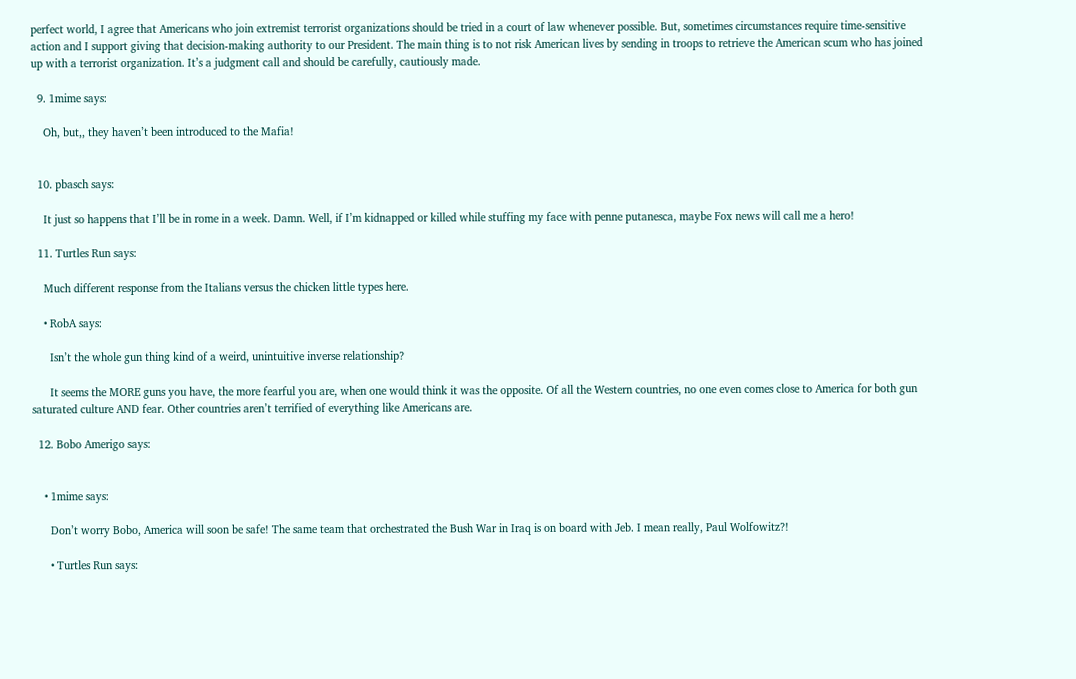perfect world, I agree that Americans who join extremist terrorist organizations should be tried in a court of law whenever possible. But, sometimes circumstances require time-sensitive action and I support giving that decision-making authority to our President. The main thing is to not risk American lives by sending in troops to retrieve the American scum who has joined up with a terrorist organization. It’s a judgment call and should be carefully, cautiously made.

  9. 1mime says:

    Oh, but,, they haven’t been introduced to the Mafia!


  10. pbasch says:

    It just so happens that I’ll be in rome in a week. Damn. Well, if I’m kidnapped or killed while stuffing my face with penne putanesca, maybe Fox news will call me a hero!

  11. Turtles Run says:

    Much different response from the Italians versus the chicken little types here.

    • RobA says:

      Isn’t the whole gun thing kind of a weird, unintuitive inverse relationship?

      It seems the MORE guns you have, the more fearful you are, when one would think it was the opposite. Of all the Western countries, no one even comes close to America for both gun saturated culture AND fear. Other countries aren’t terrified of everything like Americans are.

  12. Bobo Amerigo says:


    • 1mime says:

      Don’t worry Bobo, America will soon be safe! The same team that orchestrated the Bush War in Iraq is on board with Jeb. I mean really, Paul Wolfowitz?!

      • Turtles Run says: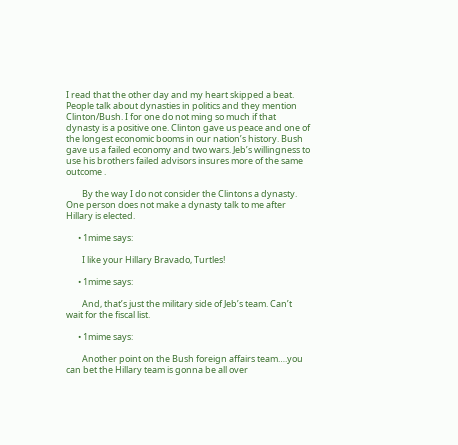I read that the other day and my heart skipped a beat. People talk about dynasties in politics and they mention Clinton/Bush. I for one do not ming so much if that dynasty is a positive one. Clinton gave us peace and one of the longest economic booms in our nation’s history. Bush gave us a failed economy and two wars. Jeb’s willingness to use his brothers failed advisors insures more of the same outcome .

        By the way I do not consider the Clintons a dynasty. One person does not make a dynasty talk to me after Hillary is elected.

      • 1mime says:

        I like your Hillary Bravado, Turtles!

      • 1mime says:

        And, that’s just the military side of Jeb’s team. Can’t wait for the fiscal list.

      • 1mime says:

        Another point on the Bush foreign affairs team….you can bet the Hillary team is gonna be all over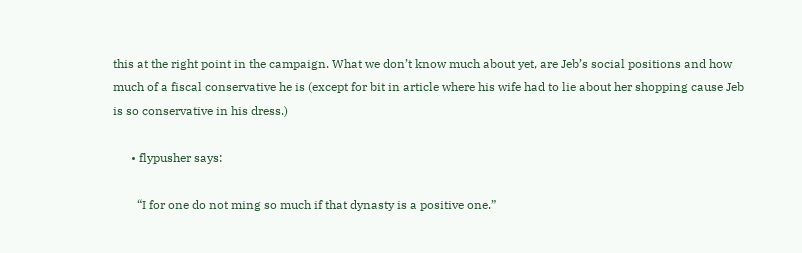this at the right point in the campaign. What we don’t know much about yet, are Jeb’s social positions and how much of a fiscal conservative he is (except for bit in article where his wife had to lie about her shopping cause Jeb is so conservative in his dress.)

      • flypusher says:

        “I for one do not ming so much if that dynasty is a positive one.”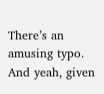There’s an amusing typo. And yeah, given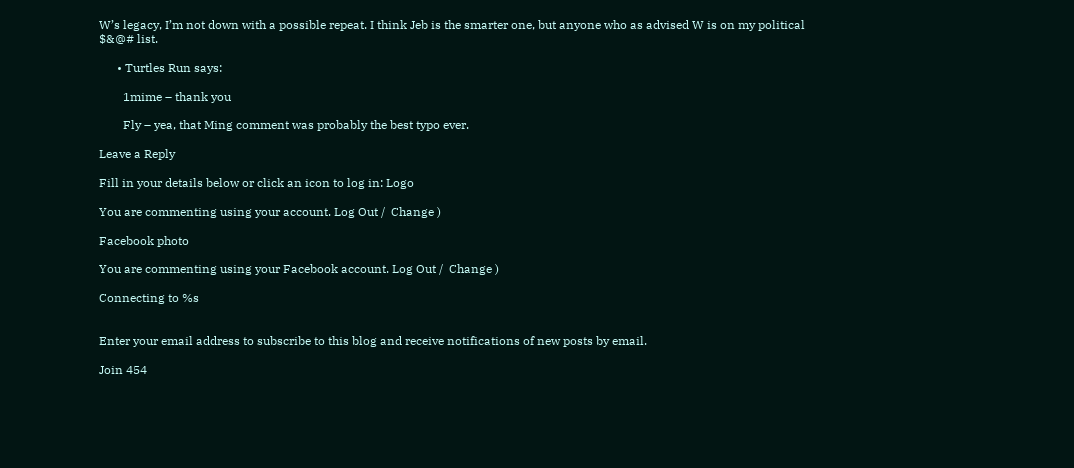W’s legacy, I’m not down with a possible repeat. I think Jeb is the smarter one, but anyone who as advised W is on my political $&@# list.

      • Turtles Run says:

        1mime – thank you

        Fly – yea, that Ming comment was probably the best typo ever.

Leave a Reply

Fill in your details below or click an icon to log in: Logo

You are commenting using your account. Log Out /  Change )

Facebook photo

You are commenting using your Facebook account. Log Out /  Change )

Connecting to %s


Enter your email address to subscribe to this blog and receive notifications of new posts by email.

Join 454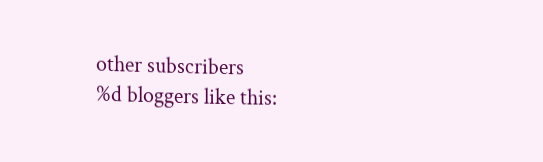other subscribers
%d bloggers like this: